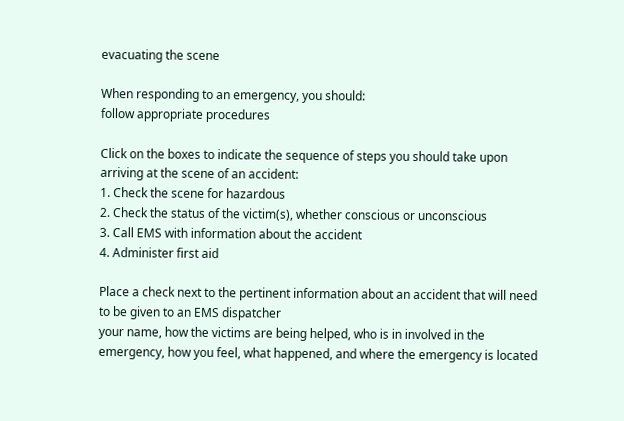evacuating the scene

When responding to an emergency, you should:
follow appropriate procedures

Click on the boxes to indicate the sequence of steps you should take upon arriving at the scene of an accident:
1. Check the scene for hazardous
2. Check the status of the victim(s), whether conscious or unconscious
3. Call EMS with information about the accident
4. Administer first aid

Place a check next to the pertinent information about an accident that will need to be given to an EMS dispatcher
your name, how the victims are being helped, who is in involved in the emergency, how you feel, what happened, and where the emergency is located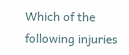Which of the following injuries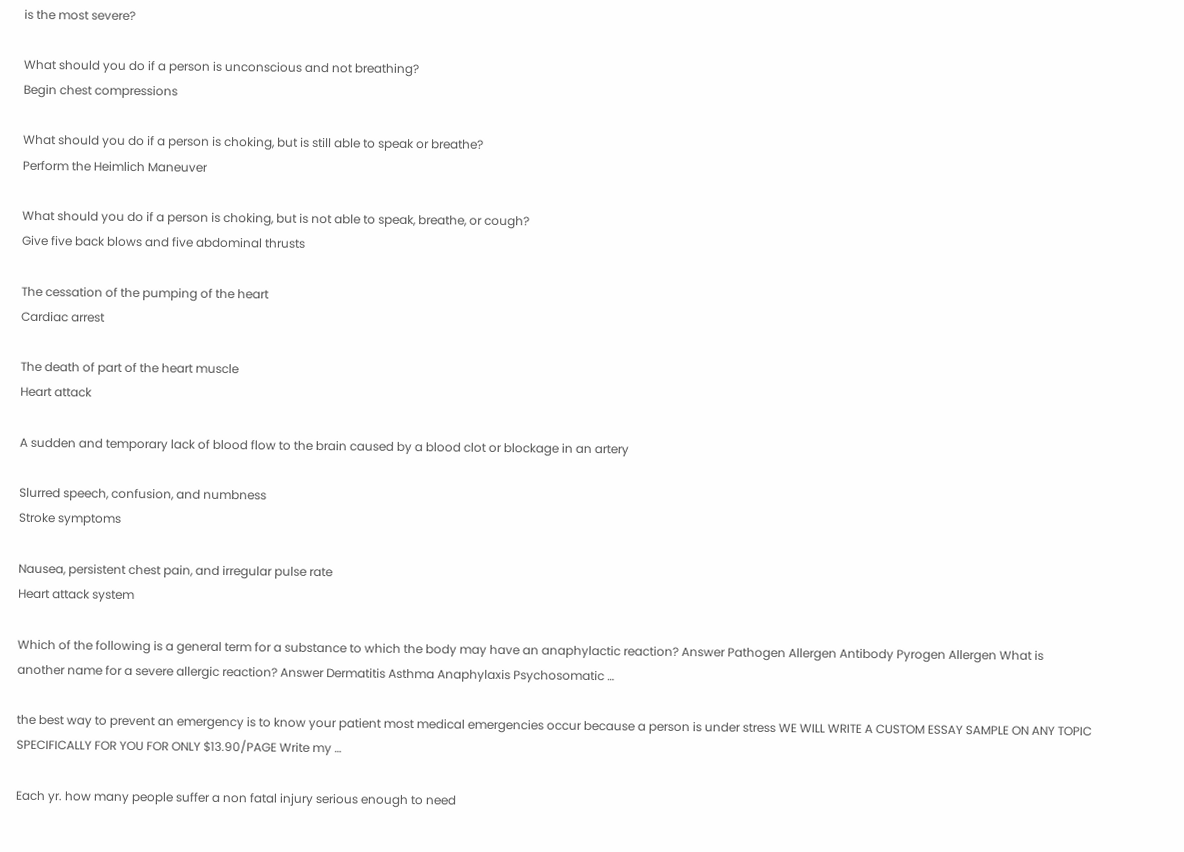is the most severe?

What should you do if a person is unconscious and not breathing?
Begin chest compressions

What should you do if a person is choking, but is still able to speak or breathe?
Perform the Heimlich Maneuver

What should you do if a person is choking, but is not able to speak, breathe, or cough?
Give five back blows and five abdominal thrusts

The cessation of the pumping of the heart
Cardiac arrest

The death of part of the heart muscle
Heart attack

A sudden and temporary lack of blood flow to the brain caused by a blood clot or blockage in an artery

Slurred speech, confusion, and numbness
Stroke symptoms

Nausea, persistent chest pain, and irregular pulse rate
Heart attack system

Which of the following is a general term for a substance to which the body may have an anaphylactic reaction? Answer Pathogen Allergen Antibody Pyrogen Allergen What is another name for a severe allergic reaction? Answer Dermatitis Asthma Anaphylaxis Psychosomatic …

the best way to prevent an emergency is to know your patient most medical emergencies occur because a person is under stress WE WILL WRITE A CUSTOM ESSAY SAMPLE ON ANY TOPIC SPECIFICALLY FOR YOU FOR ONLY $13.90/PAGE Write my …

Each yr. how many people suffer a non fatal injury serious enough to need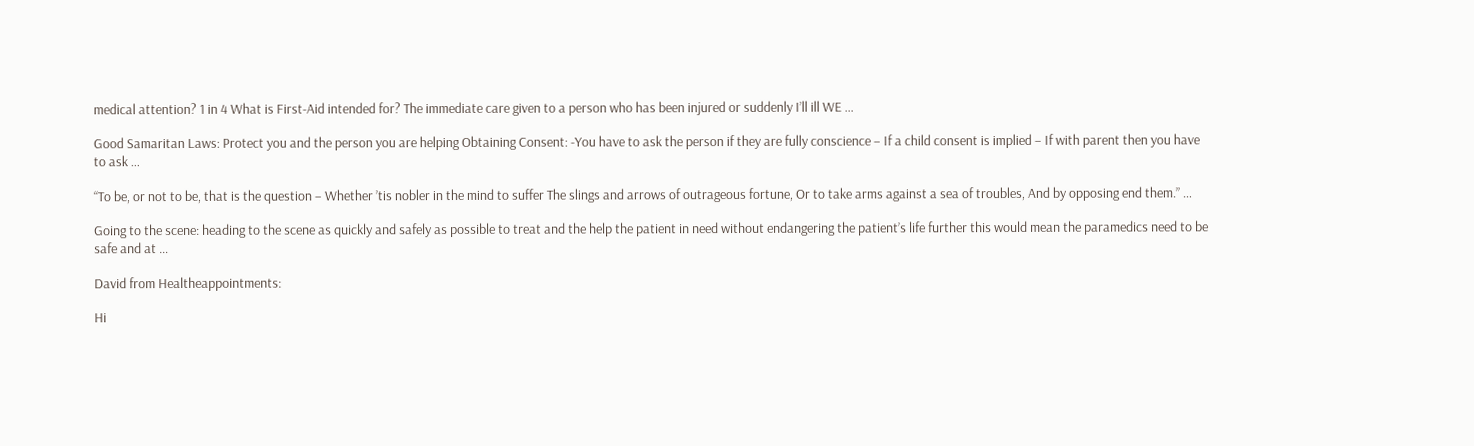medical attention? 1 in 4 What is First-Aid intended for? The immediate care given to a person who has been injured or suddenly I’ll ill WE …

Good Samaritan Laws: Protect you and the person you are helping Obtaining Consent: -You have to ask the person if they are fully conscience – If a child consent is implied – If with parent then you have to ask …

“To be, or not to be, that is the question – Whether ’tis nobler in the mind to suffer The slings and arrows of outrageous fortune, Or to take arms against a sea of troubles, And by opposing end them.” …

Going to the scene: heading to the scene as quickly and safely as possible to treat and the help the patient in need without endangering the patient’s life further this would mean the paramedics need to be safe and at …

David from Healtheappointments:

Hi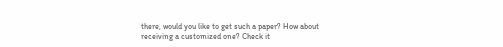there, would you like to get such a paper? How about receiving a customized one? Check it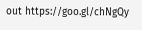out https://goo.gl/chNgQy